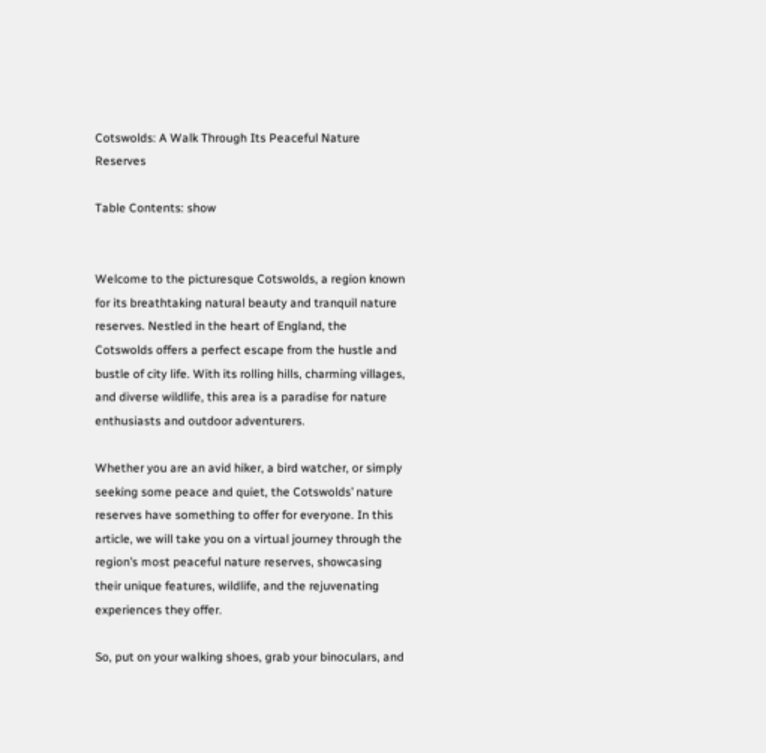Cotswolds: A Walk Through Its Peaceful Nature Reserves

Table Contents: show


Welcome to the picturesque Cotswolds, a region known for its breathtaking natural beauty and tranquil nature reserves. Nestled in the heart of England, the Cotswolds offers a perfect escape from the hustle and bustle of city life. With its rolling hills, charming villages, and diverse wildlife, this area is a paradise for nature enthusiasts and outdoor adventurers.

Whether you are an avid hiker, a bird watcher, or simply seeking some peace and quiet, the Cotswolds’ nature reserves have something to offer for everyone. In this article, we will take you on a virtual journey through the region’s most peaceful nature reserves, showcasing their unique features, wildlife, and the rejuvenating experiences they offer.

So, put on your walking shoes, grab your binoculars, and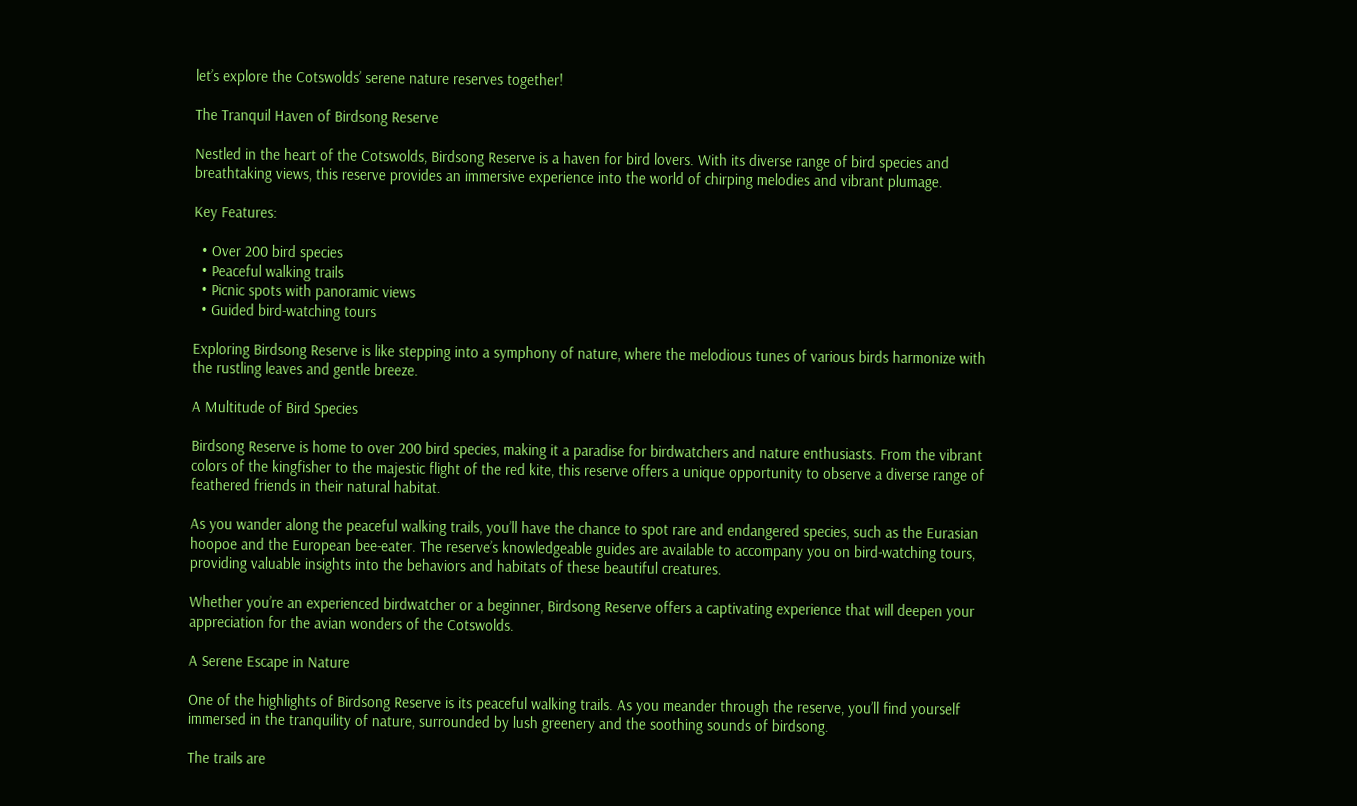let’s explore the Cotswolds’ serene nature reserves together!

The Tranquil Haven of Birdsong Reserve

Nestled in the heart of the Cotswolds, Birdsong Reserve is a haven for bird lovers. With its diverse range of bird species and breathtaking views, this reserve provides an immersive experience into the world of chirping melodies and vibrant plumage.

Key Features:

  • Over 200 bird species
  • Peaceful walking trails
  • Picnic spots with panoramic views
  • Guided bird-watching tours

Exploring Birdsong Reserve is like stepping into a symphony of nature, where the melodious tunes of various birds harmonize with the rustling leaves and gentle breeze.

A Multitude of Bird Species

Birdsong Reserve is home to over 200 bird species, making it a paradise for birdwatchers and nature enthusiasts. From the vibrant colors of the kingfisher to the majestic flight of the red kite, this reserve offers a unique opportunity to observe a diverse range of feathered friends in their natural habitat.

As you wander along the peaceful walking trails, you’ll have the chance to spot rare and endangered species, such as the Eurasian hoopoe and the European bee-eater. The reserve’s knowledgeable guides are available to accompany you on bird-watching tours, providing valuable insights into the behaviors and habitats of these beautiful creatures.

Whether you’re an experienced birdwatcher or a beginner, Birdsong Reserve offers a captivating experience that will deepen your appreciation for the avian wonders of the Cotswolds.

A Serene Escape in Nature

One of the highlights of Birdsong Reserve is its peaceful walking trails. As you meander through the reserve, you’ll find yourself immersed in the tranquility of nature, surrounded by lush greenery and the soothing sounds of birdsong.

The trails are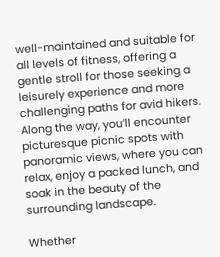well-maintained and suitable for all levels of fitness, offering a gentle stroll for those seeking a leisurely experience and more challenging paths for avid hikers. Along the way, you’ll encounter picturesque picnic spots with panoramic views, where you can relax, enjoy a packed lunch, and soak in the beauty of the surrounding landscape.

Whether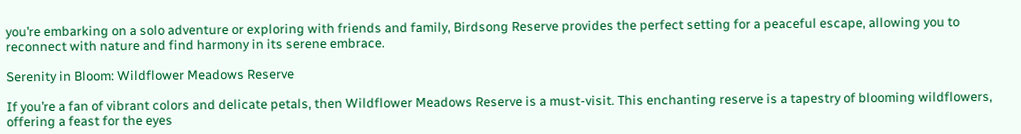you’re embarking on a solo adventure or exploring with friends and family, Birdsong Reserve provides the perfect setting for a peaceful escape, allowing you to reconnect with nature and find harmony in its serene embrace.

Serenity in Bloom: Wildflower Meadows Reserve

If you’re a fan of vibrant colors and delicate petals, then Wildflower Meadows Reserve is a must-visit. This enchanting reserve is a tapestry of blooming wildflowers, offering a feast for the eyes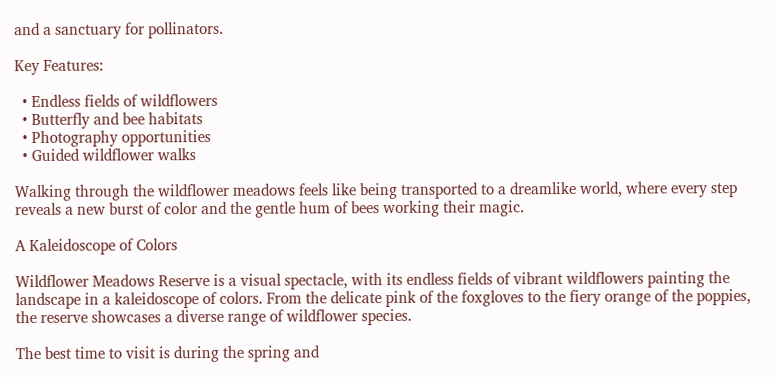and a sanctuary for pollinators.

Key Features:

  • Endless fields of wildflowers
  • Butterfly and bee habitats
  • Photography opportunities
  • Guided wildflower walks

Walking through the wildflower meadows feels like being transported to a dreamlike world, where every step reveals a new burst of color and the gentle hum of bees working their magic.

A Kaleidoscope of Colors

Wildflower Meadows Reserve is a visual spectacle, with its endless fields of vibrant wildflowers painting the landscape in a kaleidoscope of colors. From the delicate pink of the foxgloves to the fiery orange of the poppies, the reserve showcases a diverse range of wildflower species.

The best time to visit is during the spring and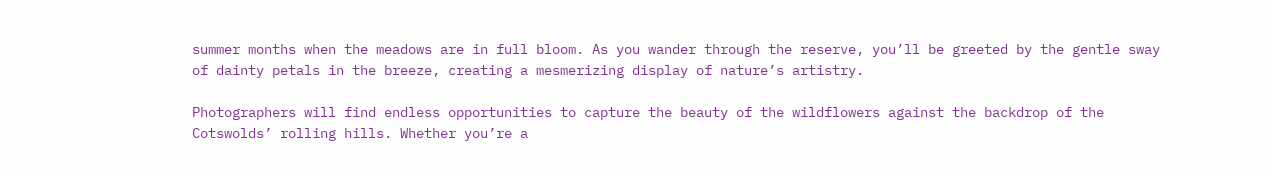summer months when the meadows are in full bloom. As you wander through the reserve, you’ll be greeted by the gentle sway of dainty petals in the breeze, creating a mesmerizing display of nature’s artistry.

Photographers will find endless opportunities to capture the beauty of the wildflowers against the backdrop of the Cotswolds’ rolling hills. Whether you’re a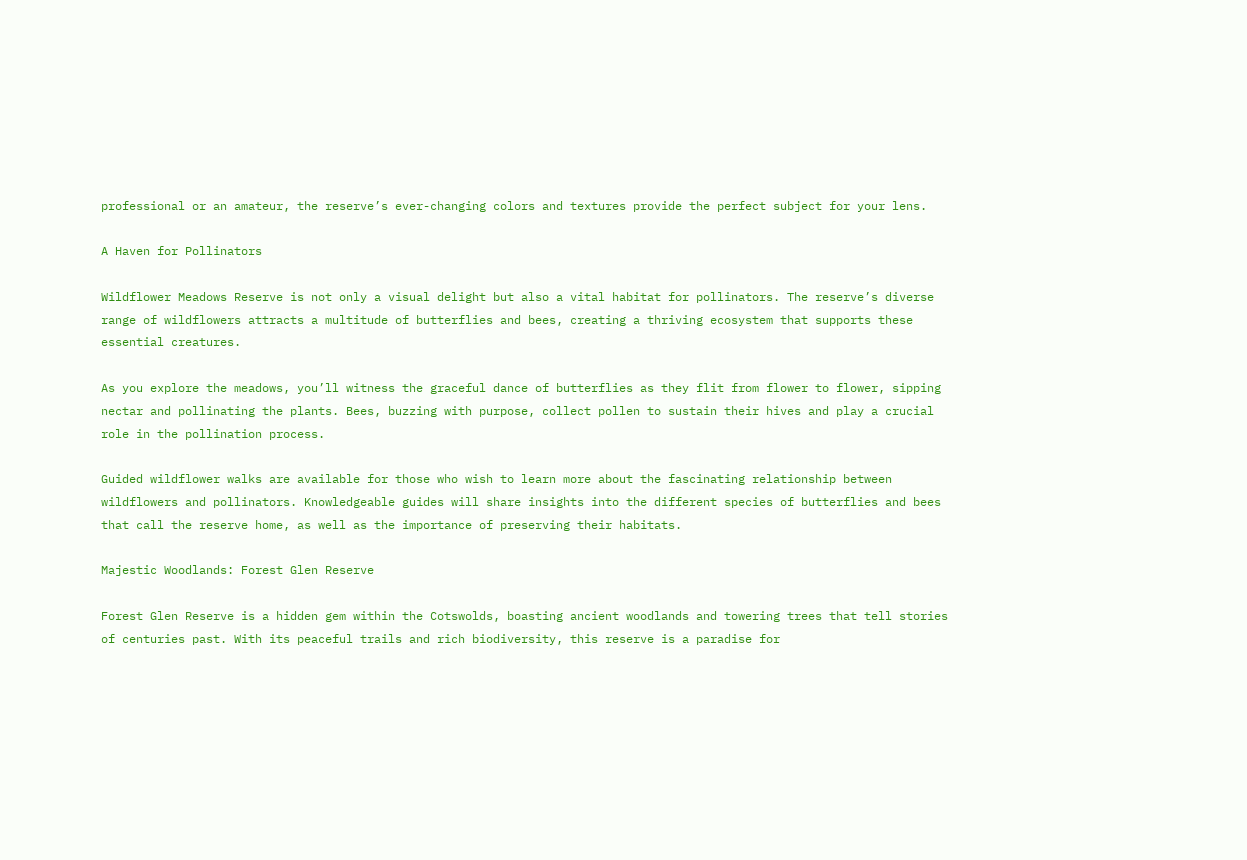professional or an amateur, the reserve’s ever-changing colors and textures provide the perfect subject for your lens.

A Haven for Pollinators

Wildflower Meadows Reserve is not only a visual delight but also a vital habitat for pollinators. The reserve’s diverse range of wildflowers attracts a multitude of butterflies and bees, creating a thriving ecosystem that supports these essential creatures.

As you explore the meadows, you’ll witness the graceful dance of butterflies as they flit from flower to flower, sipping nectar and pollinating the plants. Bees, buzzing with purpose, collect pollen to sustain their hives and play a crucial role in the pollination process.

Guided wildflower walks are available for those who wish to learn more about the fascinating relationship between wildflowers and pollinators. Knowledgeable guides will share insights into the different species of butterflies and bees that call the reserve home, as well as the importance of preserving their habitats.

Majestic Woodlands: Forest Glen Reserve

Forest Glen Reserve is a hidden gem within the Cotswolds, boasting ancient woodlands and towering trees that tell stories of centuries past. With its peaceful trails and rich biodiversity, this reserve is a paradise for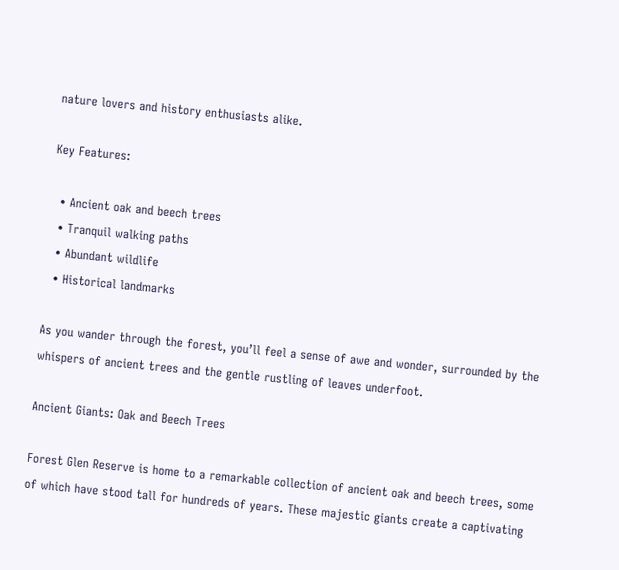nature lovers and history enthusiasts alike.

Key Features:

  • Ancient oak and beech trees
  • Tranquil walking paths
  • Abundant wildlife
  • Historical landmarks

As you wander through the forest, you’ll feel a sense of awe and wonder, surrounded by the whispers of ancient trees and the gentle rustling of leaves underfoot.

Ancient Giants: Oak and Beech Trees

Forest Glen Reserve is home to a remarkable collection of ancient oak and beech trees, some of which have stood tall for hundreds of years. These majestic giants create a captivating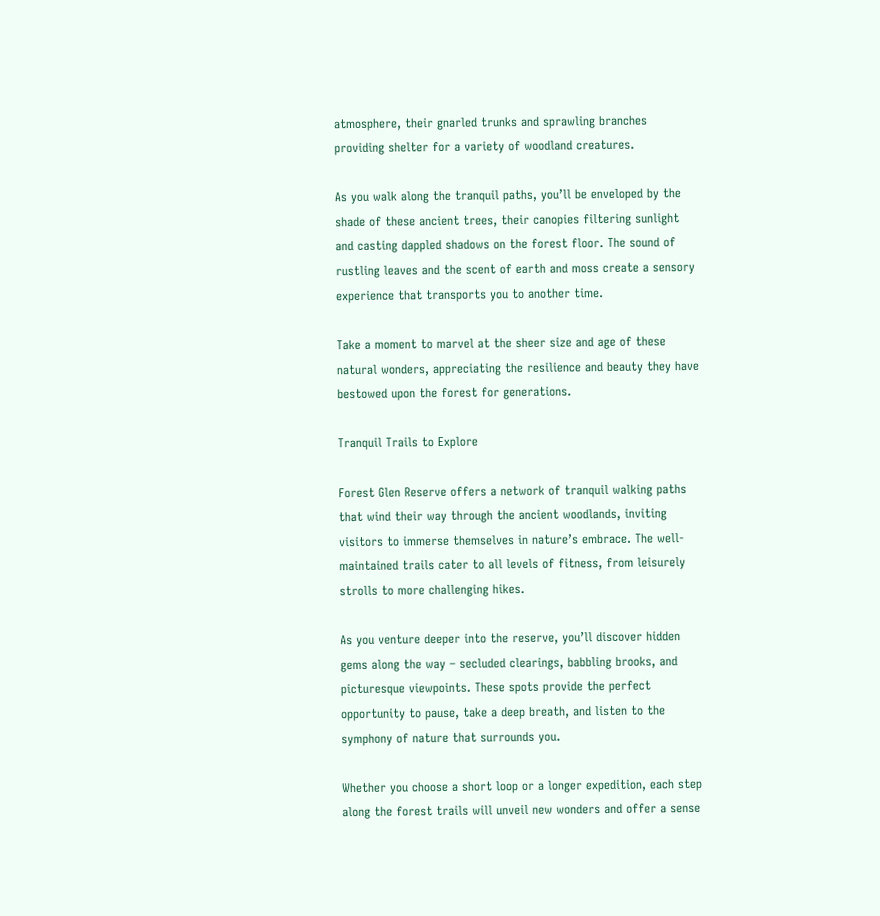atmosphere, their gnarled trunks and sprawling branches providing shelter for a variety of woodland creatures.

As you walk along the tranquil paths, you’ll be enveloped by the shade of these ancient trees, their canopies filtering sunlight and casting dappled shadows on the forest floor. The sound of rustling leaves and the scent of earth and moss create a sensory experience that transports you to another time.

Take a moment to marvel at the sheer size and age of these natural wonders, appreciating the resilience and beauty they have bestowed upon the forest for generations.

Tranquil Trails to Explore

Forest Glen Reserve offers a network of tranquil walking paths that wind their way through the ancient woodlands, inviting visitors to immerse themselves in nature’s embrace. The well-maintained trails cater to all levels of fitness, from leisurely strolls to more challenging hikes.

As you venture deeper into the reserve, you’ll discover hidden gems along the way – secluded clearings, babbling brooks, and picturesque viewpoints. These spots provide the perfect opportunity to pause, take a deep breath, and listen to the symphony of nature that surrounds you.

Whether you choose a short loop or a longer expedition, each step along the forest trails will unveil new wonders and offer a sense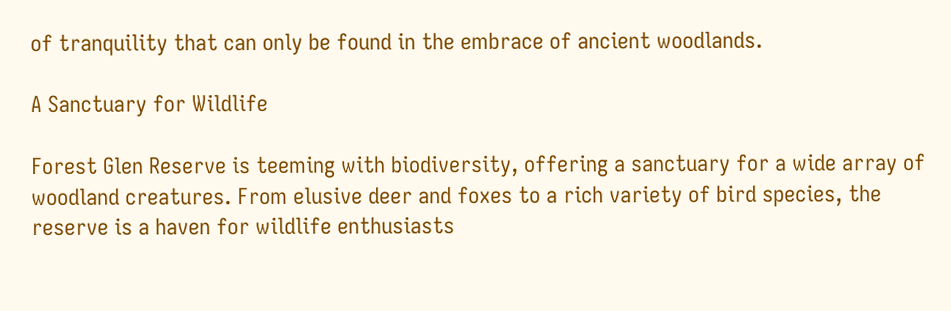of tranquility that can only be found in the embrace of ancient woodlands.

A Sanctuary for Wildlife

Forest Glen Reserve is teeming with biodiversity, offering a sanctuary for a wide array of woodland creatures. From elusive deer and foxes to a rich variety of bird species, the reserve is a haven for wildlife enthusiasts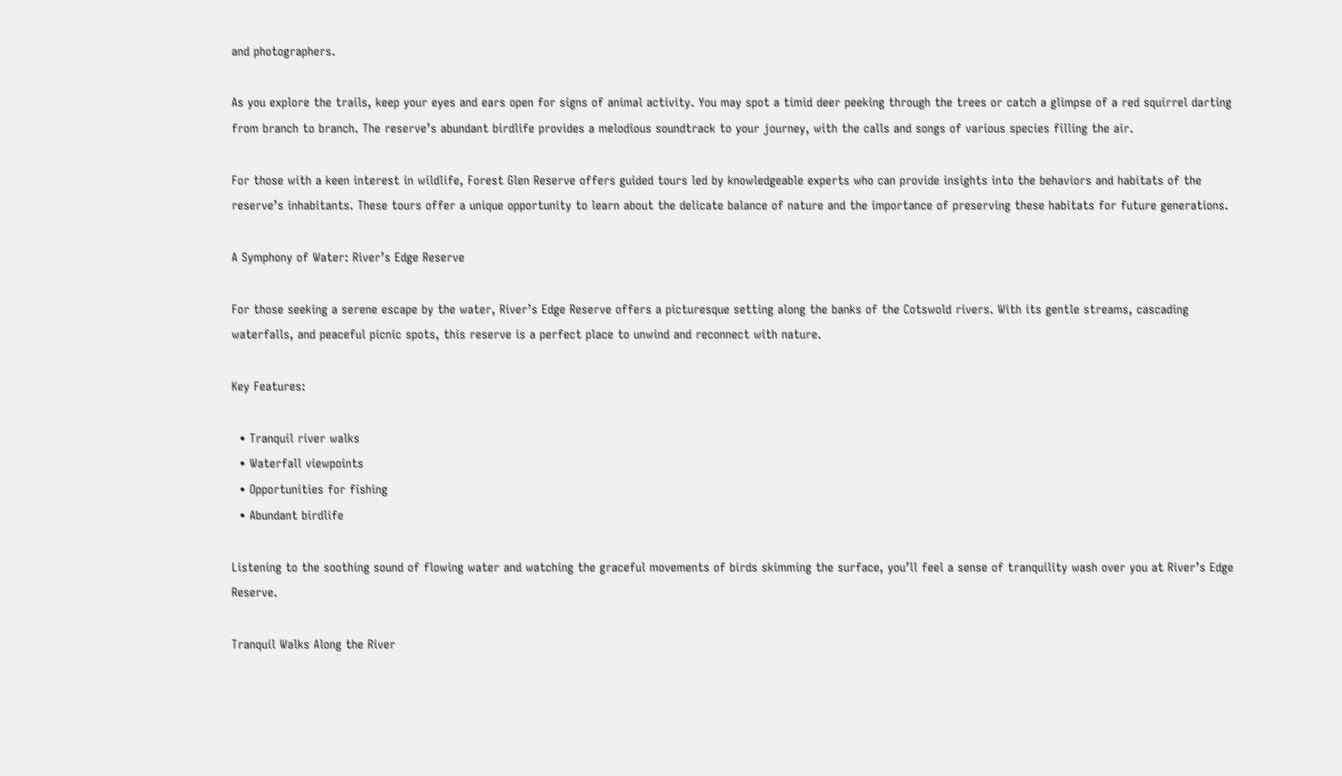and photographers.

As you explore the trails, keep your eyes and ears open for signs of animal activity. You may spot a timid deer peeking through the trees or catch a glimpse of a red squirrel darting from branch to branch. The reserve’s abundant birdlife provides a melodious soundtrack to your journey, with the calls and songs of various species filling the air.

For those with a keen interest in wildlife, Forest Glen Reserve offers guided tours led by knowledgeable experts who can provide insights into the behaviors and habitats of the reserve’s inhabitants. These tours offer a unique opportunity to learn about the delicate balance of nature and the importance of preserving these habitats for future generations.

A Symphony of Water: River’s Edge Reserve

For those seeking a serene escape by the water, River’s Edge Reserve offers a picturesque setting along the banks of the Cotswold rivers. With its gentle streams, cascading waterfalls, and peaceful picnic spots, this reserve is a perfect place to unwind and reconnect with nature.

Key Features:

  • Tranquil river walks
  • Waterfall viewpoints
  • Opportunities for fishing
  • Abundant birdlife

Listening to the soothing sound of flowing water and watching the graceful movements of birds skimming the surface, you’ll feel a sense of tranquility wash over you at River’s Edge Reserve.

Tranquil Walks Along the River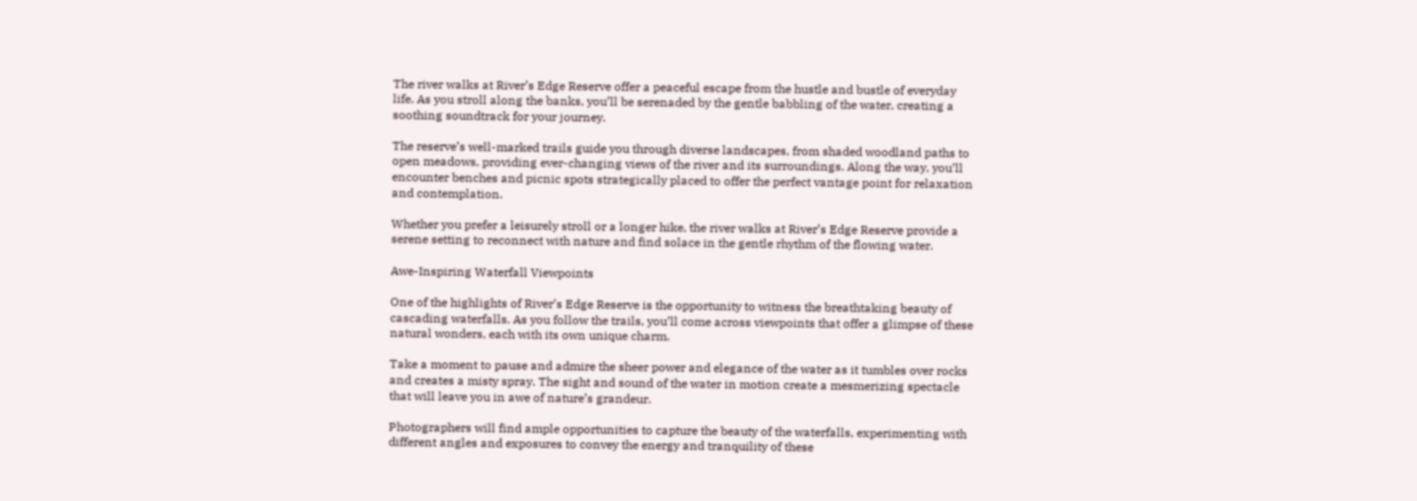The river walks at River’s Edge Reserve offer a peaceful escape from the hustle and bustle of everyday life. As you stroll along the banks, you’ll be serenaded by the gentle babbling of the water, creating a soothing soundtrack for your journey.

The reserve’s well-marked trails guide you through diverse landscapes, from shaded woodland paths to open meadows, providing ever-changing views of the river and its surroundings. Along the way, you’ll encounter benches and picnic spots strategically placed to offer the perfect vantage point for relaxation and contemplation.

Whether you prefer a leisurely stroll or a longer hike, the river walks at River’s Edge Reserve provide a serene setting to reconnect with nature and find solace in the gentle rhythm of the flowing water.

Awe-Inspiring Waterfall Viewpoints

One of the highlights of River’s Edge Reserve is the opportunity to witness the breathtaking beauty of cascading waterfalls. As you follow the trails, you’ll come across viewpoints that offer a glimpse of these natural wonders, each with its own unique charm.

Take a moment to pause and admire the sheer power and elegance of the water as it tumbles over rocks and creates a misty spray. The sight and sound of the water in motion create a mesmerizing spectacle that will leave you in awe of nature’s grandeur.

Photographers will find ample opportunities to capture the beauty of the waterfalls, experimenting with different angles and exposures to convey the energy and tranquility of these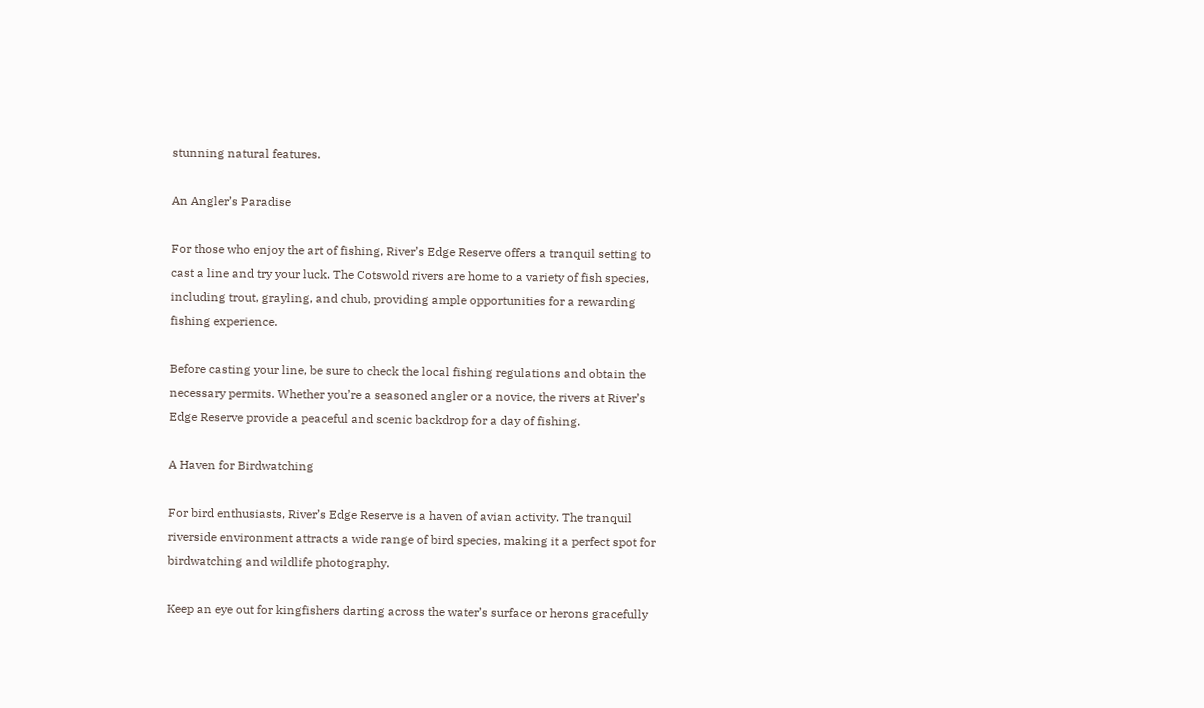stunning natural features.

An Angler’s Paradise

For those who enjoy the art of fishing, River’s Edge Reserve offers a tranquil setting to cast a line and try your luck. The Cotswold rivers are home to a variety of fish species, including trout, grayling, and chub, providing ample opportunities for a rewarding fishing experience.

Before casting your line, be sure to check the local fishing regulations and obtain the necessary permits. Whether you’re a seasoned angler or a novice, the rivers at River’s Edge Reserve provide a peaceful and scenic backdrop for a day of fishing.

A Haven for Birdwatching

For bird enthusiasts, River’s Edge Reserve is a haven of avian activity. The tranquil riverside environment attracts a wide range of bird species, making it a perfect spot for birdwatching and wildlife photography.

Keep an eye out for kingfishers darting across the water’s surface or herons gracefully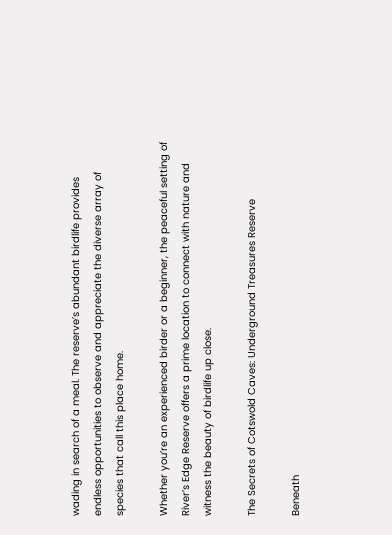wading in search of a meal. The reserve’s abundant birdlife provides endless opportunities to observe and appreciate the diverse array of species that call this place home.

Whether you’re an experienced birder or a beginner, the peaceful setting of River’s Edge Reserve offers a prime location to connect with nature and witness the beauty of birdlife up close.

The Secrets of Cotswold Caves: Underground Treasures Reserve

Beneath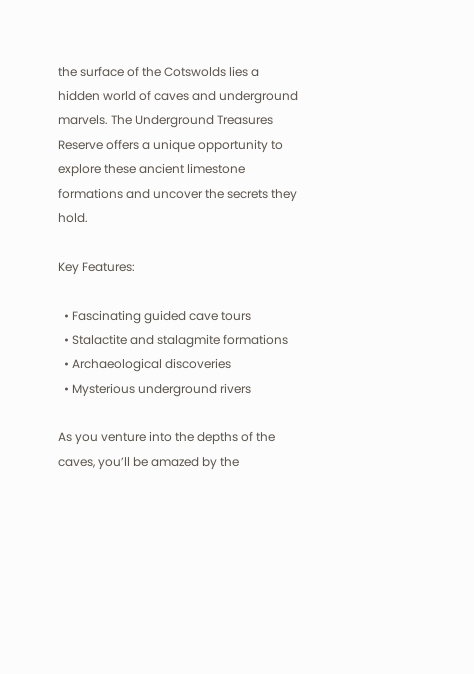the surface of the Cotswolds lies a hidden world of caves and underground marvels. The Underground Treasures Reserve offers a unique opportunity to explore these ancient limestone formations and uncover the secrets they hold.

Key Features:

  • Fascinating guided cave tours
  • Stalactite and stalagmite formations
  • Archaeological discoveries
  • Mysterious underground rivers

As you venture into the depths of the caves, you’ll be amazed by the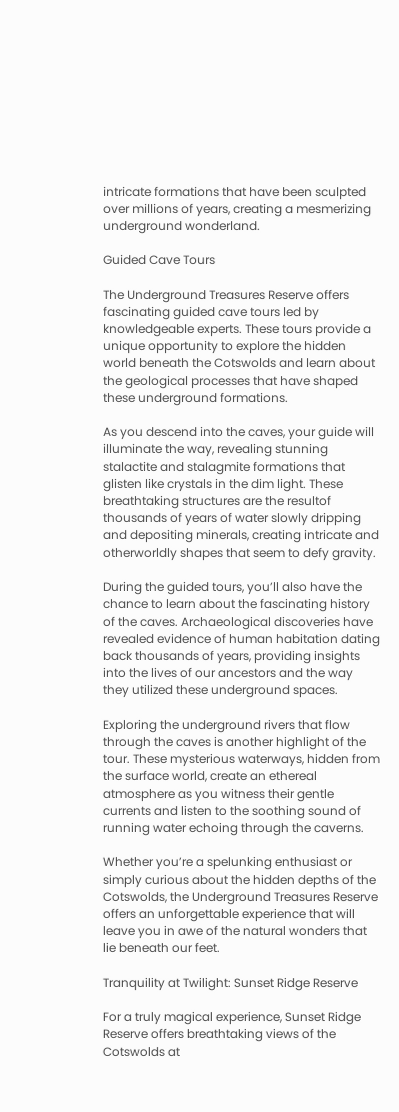intricate formations that have been sculpted over millions of years, creating a mesmerizing underground wonderland.

Guided Cave Tours

The Underground Treasures Reserve offers fascinating guided cave tours led by knowledgeable experts. These tours provide a unique opportunity to explore the hidden world beneath the Cotswolds and learn about the geological processes that have shaped these underground formations.

As you descend into the caves, your guide will illuminate the way, revealing stunning stalactite and stalagmite formations that glisten like crystals in the dim light. These breathtaking structures are the resultof thousands of years of water slowly dripping and depositing minerals, creating intricate and otherworldly shapes that seem to defy gravity.

During the guided tours, you’ll also have the chance to learn about the fascinating history of the caves. Archaeological discoveries have revealed evidence of human habitation dating back thousands of years, providing insights into the lives of our ancestors and the way they utilized these underground spaces.

Exploring the underground rivers that flow through the caves is another highlight of the tour. These mysterious waterways, hidden from the surface world, create an ethereal atmosphere as you witness their gentle currents and listen to the soothing sound of running water echoing through the caverns.

Whether you’re a spelunking enthusiast or simply curious about the hidden depths of the Cotswolds, the Underground Treasures Reserve offers an unforgettable experience that will leave you in awe of the natural wonders that lie beneath our feet.

Tranquility at Twilight: Sunset Ridge Reserve

For a truly magical experience, Sunset Ridge Reserve offers breathtaking views of the Cotswolds at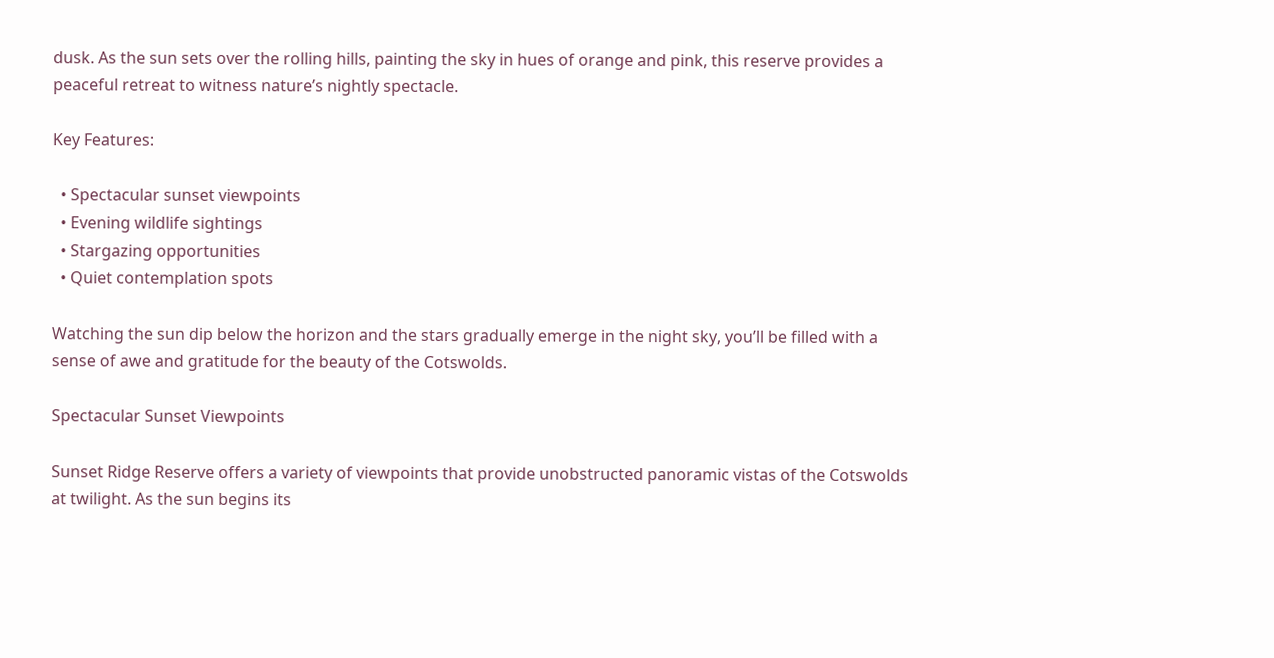dusk. As the sun sets over the rolling hills, painting the sky in hues of orange and pink, this reserve provides a peaceful retreat to witness nature’s nightly spectacle.

Key Features:

  • Spectacular sunset viewpoints
  • Evening wildlife sightings
  • Stargazing opportunities
  • Quiet contemplation spots

Watching the sun dip below the horizon and the stars gradually emerge in the night sky, you’ll be filled with a sense of awe and gratitude for the beauty of the Cotswolds.

Spectacular Sunset Viewpoints

Sunset Ridge Reserve offers a variety of viewpoints that provide unobstructed panoramic vistas of the Cotswolds at twilight. As the sun begins its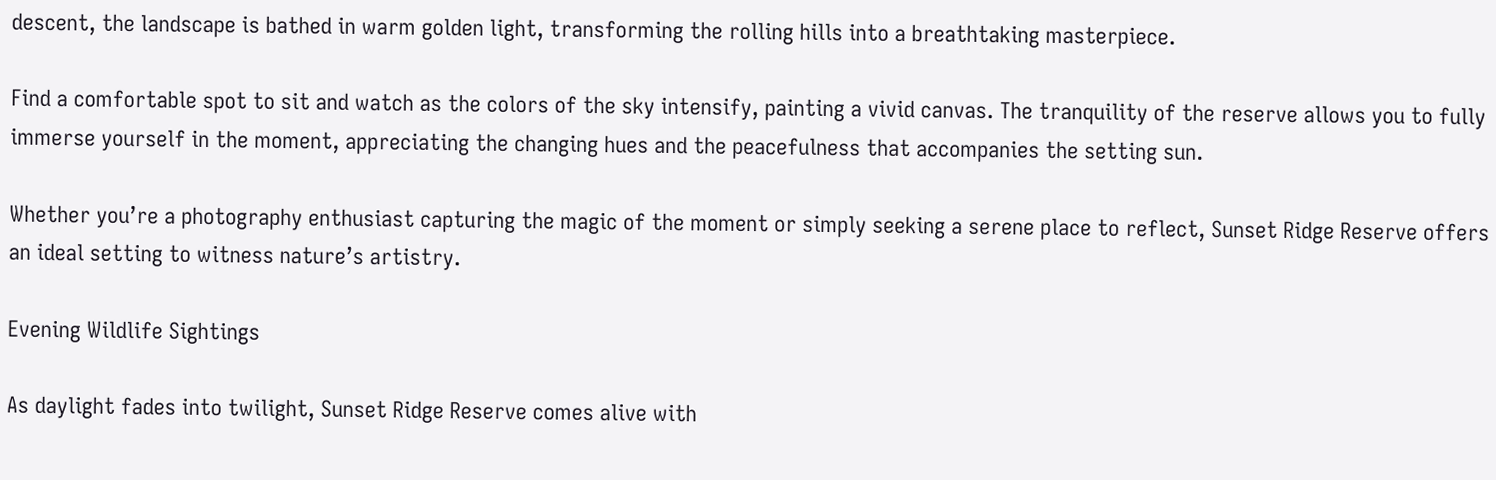descent, the landscape is bathed in warm golden light, transforming the rolling hills into a breathtaking masterpiece.

Find a comfortable spot to sit and watch as the colors of the sky intensify, painting a vivid canvas. The tranquility of the reserve allows you to fully immerse yourself in the moment, appreciating the changing hues and the peacefulness that accompanies the setting sun.

Whether you’re a photography enthusiast capturing the magic of the moment or simply seeking a serene place to reflect, Sunset Ridge Reserve offers an ideal setting to witness nature’s artistry.

Evening Wildlife Sightings

As daylight fades into twilight, Sunset Ridge Reserve comes alive with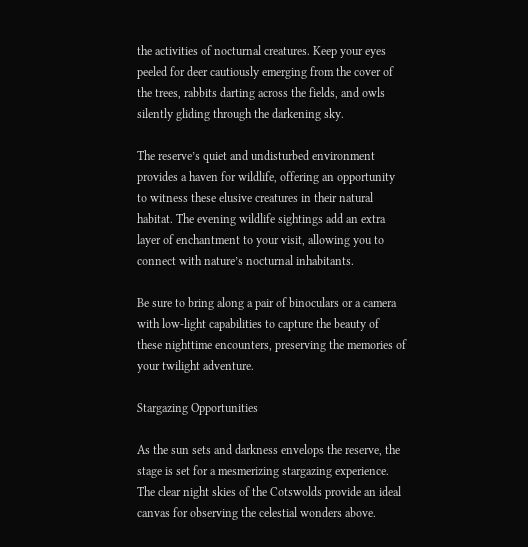the activities of nocturnal creatures. Keep your eyes peeled for deer cautiously emerging from the cover of the trees, rabbits darting across the fields, and owls silently gliding through the darkening sky.

The reserve’s quiet and undisturbed environment provides a haven for wildlife, offering an opportunity to witness these elusive creatures in their natural habitat. The evening wildlife sightings add an extra layer of enchantment to your visit, allowing you to connect with nature’s nocturnal inhabitants.

Be sure to bring along a pair of binoculars or a camera with low-light capabilities to capture the beauty of these nighttime encounters, preserving the memories of your twilight adventure.

Stargazing Opportunities

As the sun sets and darkness envelops the reserve, the stage is set for a mesmerizing stargazing experience. The clear night skies of the Cotswolds provide an ideal canvas for observing the celestial wonders above.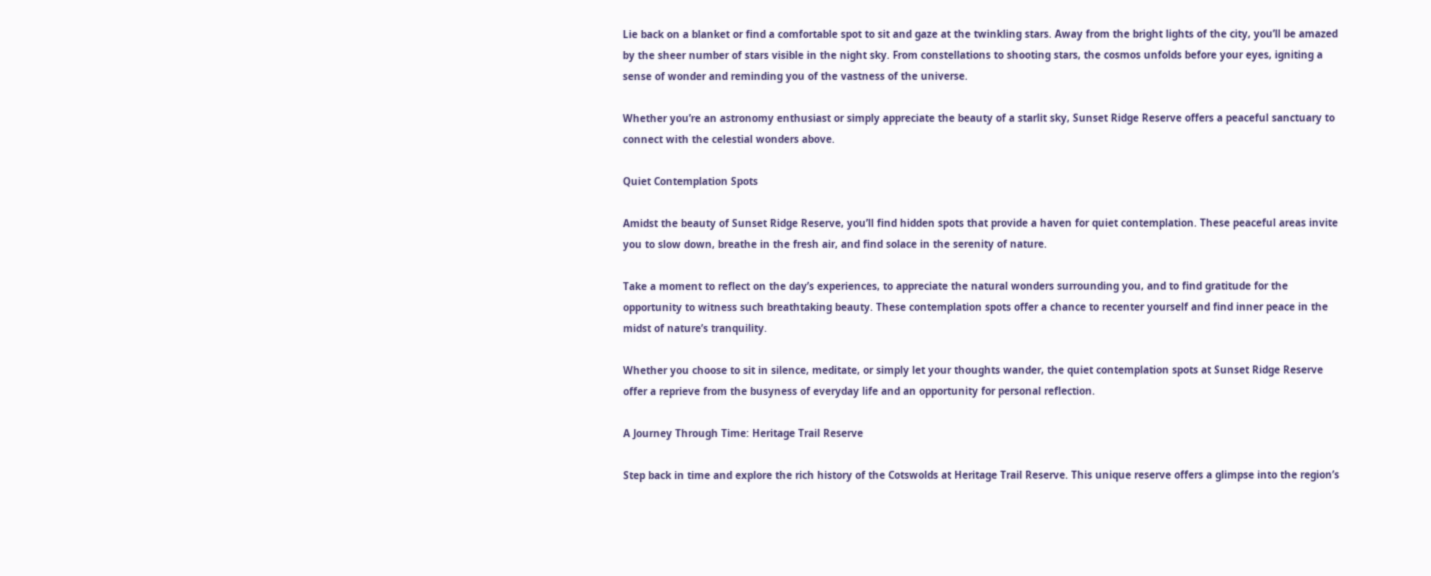Lie back on a blanket or find a comfortable spot to sit and gaze at the twinkling stars. Away from the bright lights of the city, you’ll be amazed by the sheer number of stars visible in the night sky. From constellations to shooting stars, the cosmos unfolds before your eyes, igniting a sense of wonder and reminding you of the vastness of the universe.

Whether you’re an astronomy enthusiast or simply appreciate the beauty of a starlit sky, Sunset Ridge Reserve offers a peaceful sanctuary to connect with the celestial wonders above.

Quiet Contemplation Spots

Amidst the beauty of Sunset Ridge Reserve, you’ll find hidden spots that provide a haven for quiet contemplation. These peaceful areas invite you to slow down, breathe in the fresh air, and find solace in the serenity of nature.

Take a moment to reflect on the day’s experiences, to appreciate the natural wonders surrounding you, and to find gratitude for the opportunity to witness such breathtaking beauty. These contemplation spots offer a chance to recenter yourself and find inner peace in the midst of nature’s tranquility.

Whether you choose to sit in silence, meditate, or simply let your thoughts wander, the quiet contemplation spots at Sunset Ridge Reserve offer a reprieve from the busyness of everyday life and an opportunity for personal reflection.

A Journey Through Time: Heritage Trail Reserve

Step back in time and explore the rich history of the Cotswolds at Heritage Trail Reserve. This unique reserve offers a glimpse into the region’s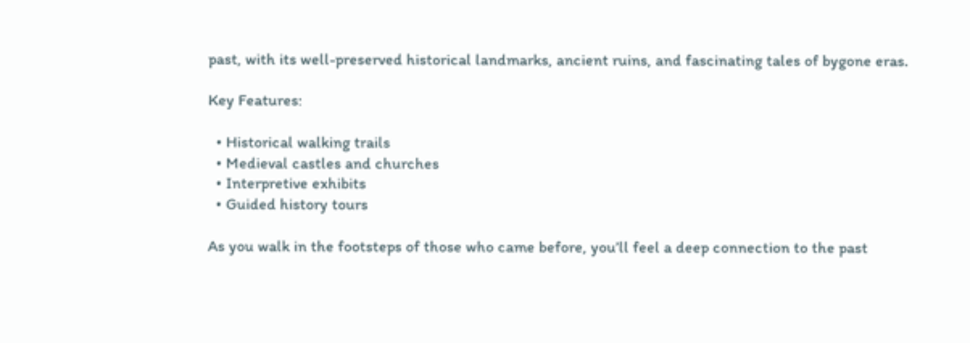past, with its well-preserved historical landmarks, ancient ruins, and fascinating tales of bygone eras.

Key Features:

  • Historical walking trails
  • Medieval castles and churches
  • Interpretive exhibits
  • Guided history tours

As you walk in the footsteps of those who came before, you’ll feel a deep connection to the past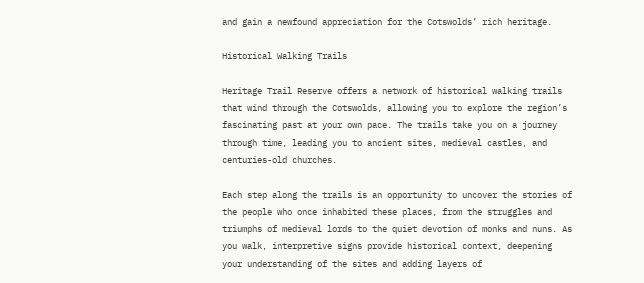and gain a newfound appreciation for the Cotswolds’ rich heritage.

Historical Walking Trails

Heritage Trail Reserve offers a network of historical walking trails that wind through the Cotswolds, allowing you to explore the region’s fascinating past at your own pace. The trails take you on a journey through time, leading you to ancient sites, medieval castles, and centuries-old churches.

Each step along the trails is an opportunity to uncover the stories of the people who once inhabited these places, from the struggles and triumphs of medieval lords to the quiet devotion of monks and nuns. As you walk, interpretive signs provide historical context, deepening your understanding of the sites and adding layers of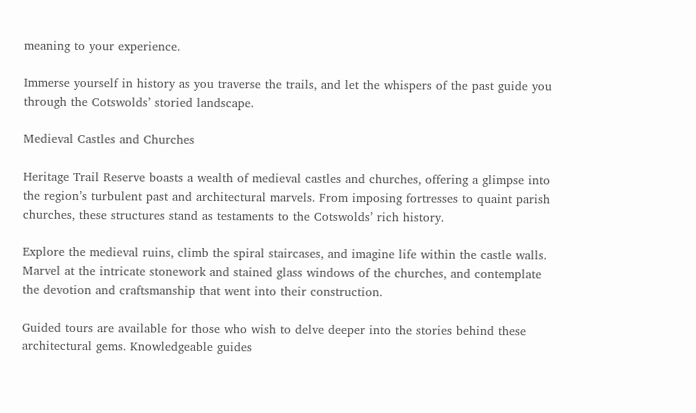meaning to your experience.

Immerse yourself in history as you traverse the trails, and let the whispers of the past guide you through the Cotswolds’ storied landscape.

Medieval Castles and Churches

Heritage Trail Reserve boasts a wealth of medieval castles and churches, offering a glimpse into the region’s turbulent past and architectural marvels. From imposing fortresses to quaint parish churches, these structures stand as testaments to the Cotswolds’ rich history.

Explore the medieval ruins, climb the spiral staircases, and imagine life within the castle walls. Marvel at the intricate stonework and stained glass windows of the churches, and contemplate the devotion and craftsmanship that went into their construction.

Guided tours are available for those who wish to delve deeper into the stories behind these architectural gems. Knowledgeable guides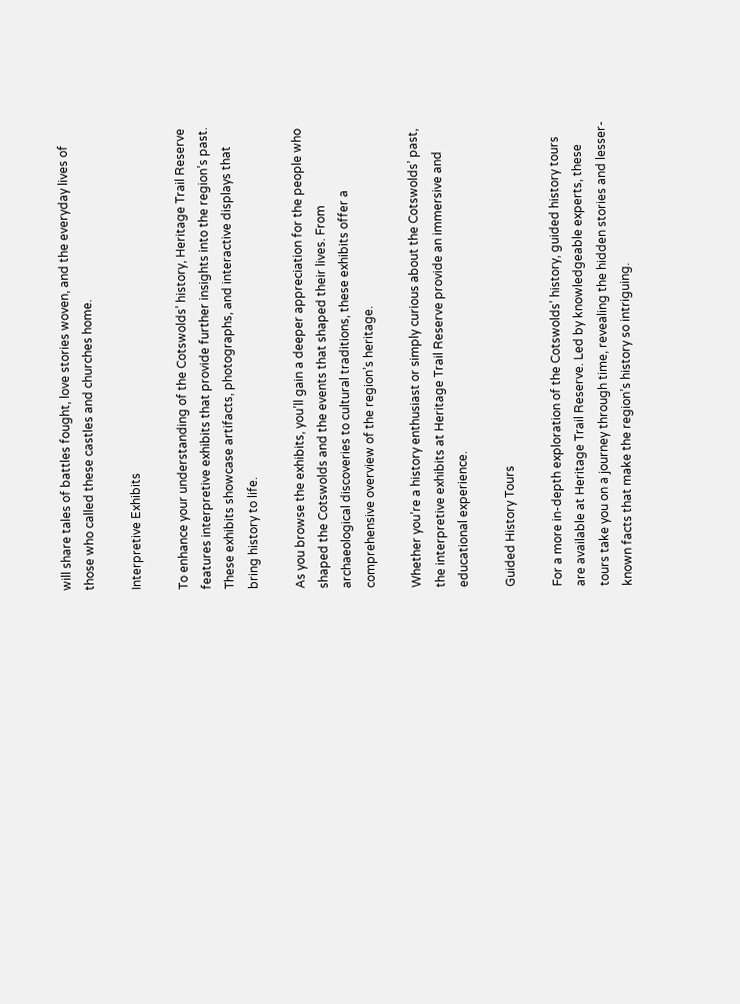will share tales of battles fought, love stories woven, and the everyday lives of those who called these castles and churches home.

Interpretive Exhibits

To enhance your understanding of the Cotswolds’ history, Heritage Trail Reserve features interpretive exhibits that provide further insights into the region’s past. These exhibits showcase artifacts, photographs, and interactive displays that bring history to life.

As you browse the exhibits, you’ll gain a deeper appreciation for the people who shaped the Cotswolds and the events that shaped their lives. From archaeological discoveries to cultural traditions, these exhibits offer a comprehensive overview of the region’s heritage.

Whether you’re a history enthusiast or simply curious about the Cotswolds’ past, the interpretive exhibits at Heritage Trail Reserve provide an immersive and educational experience.

Guided History Tours

For a more in-depth exploration of the Cotswolds’ history, guided history tours are available at Heritage Trail Reserve. Led by knowledgeable experts, these tours take you on a journey through time, revealing the hidden stories and lesser-known facts that make the region’s history so intriguing.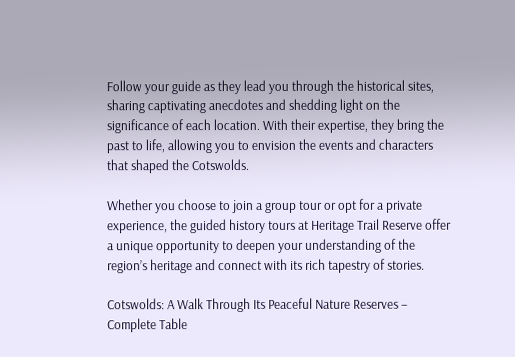Follow your guide as they lead you through the historical sites, sharing captivating anecdotes and shedding light on the significance of each location. With their expertise, they bring the past to life, allowing you to envision the events and characters that shaped the Cotswolds.

Whether you choose to join a group tour or opt for a private experience, the guided history tours at Heritage Trail Reserve offer a unique opportunity to deepen your understanding of the region’s heritage and connect with its rich tapestry of stories.

Cotswolds: A Walk Through Its Peaceful Nature Reserves – Complete Table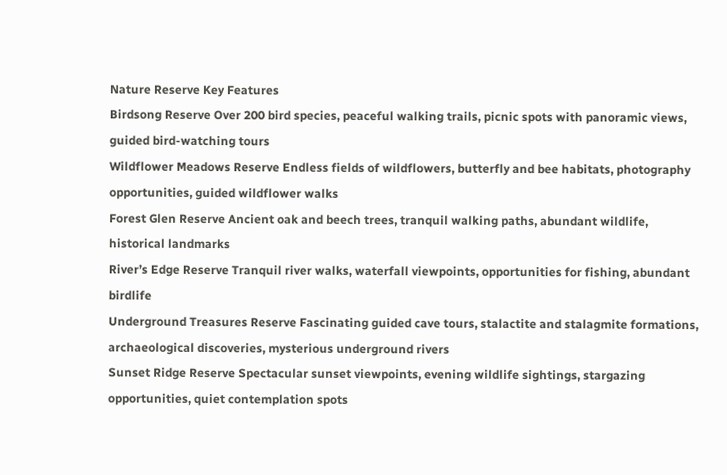Nature Reserve Key Features
Birdsong Reserve Over 200 bird species, peaceful walking trails, picnic spots with panoramic views, guided bird-watching tours
Wildflower Meadows Reserve Endless fields of wildflowers, butterfly and bee habitats, photography opportunities, guided wildflower walks
Forest Glen Reserve Ancient oak and beech trees, tranquil walking paths, abundant wildlife, historical landmarks
River’s Edge Reserve Tranquil river walks, waterfall viewpoints, opportunities for fishing, abundant birdlife
Underground Treasures Reserve Fascinating guided cave tours, stalactite and stalagmite formations, archaeological discoveries, mysterious underground rivers
Sunset Ridge Reserve Spectacular sunset viewpoints, evening wildlife sightings, stargazing opportunities, quiet contemplation spots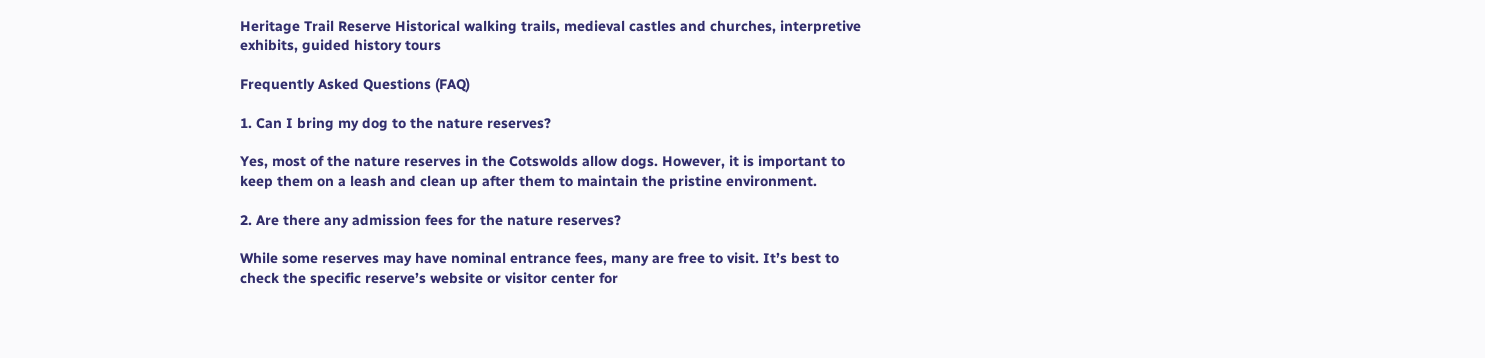Heritage Trail Reserve Historical walking trails, medieval castles and churches, interpretive exhibits, guided history tours

Frequently Asked Questions (FAQ)

1. Can I bring my dog to the nature reserves?

Yes, most of the nature reserves in the Cotswolds allow dogs. However, it is important to keep them on a leash and clean up after them to maintain the pristine environment.

2. Are there any admission fees for the nature reserves?

While some reserves may have nominal entrance fees, many are free to visit. It’s best to check the specific reserve’s website or visitor center for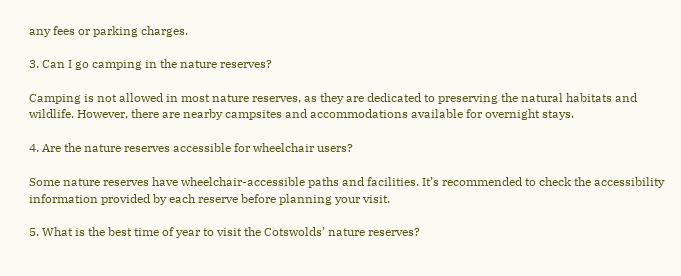any fees or parking charges.

3. Can I go camping in the nature reserves?

Camping is not allowed in most nature reserves, as they are dedicated to preserving the natural habitats and wildlife. However, there are nearby campsites and accommodations available for overnight stays.

4. Are the nature reserves accessible for wheelchair users?

Some nature reserves have wheelchair-accessible paths and facilities. It’s recommended to check the accessibility information provided by each reserve before planning your visit.

5. What is the best time of year to visit the Cotswolds’ nature reserves?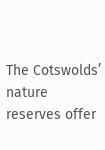The Cotswolds’ nature reserves offer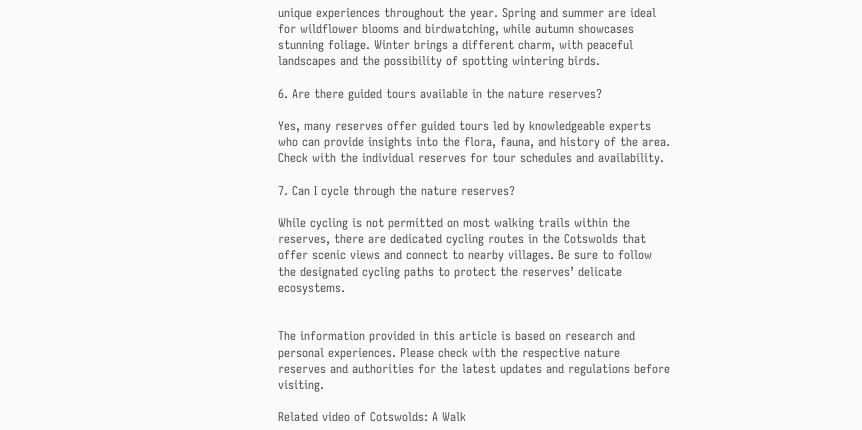unique experiences throughout the year. Spring and summer are ideal for wildflower blooms and birdwatching, while autumn showcases stunning foliage. Winter brings a different charm, with peaceful landscapes and the possibility of spotting wintering birds.

6. Are there guided tours available in the nature reserves?

Yes, many reserves offer guided tours led by knowledgeable experts who can provide insights into the flora, fauna, and history of the area. Check with the individual reserves for tour schedules and availability.

7. Can I cycle through the nature reserves?

While cycling is not permitted on most walking trails within the reserves, there are dedicated cycling routes in the Cotswolds that offer scenic views and connect to nearby villages. Be sure to follow the designated cycling paths to protect the reserves’ delicate ecosystems.


The information provided in this article is based on research and personal experiences. Please check with the respective nature reserves and authorities for the latest updates and regulations before visiting.

Related video of Cotswolds: A Walk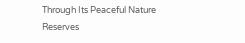Through Its Peaceful Nature Reserves